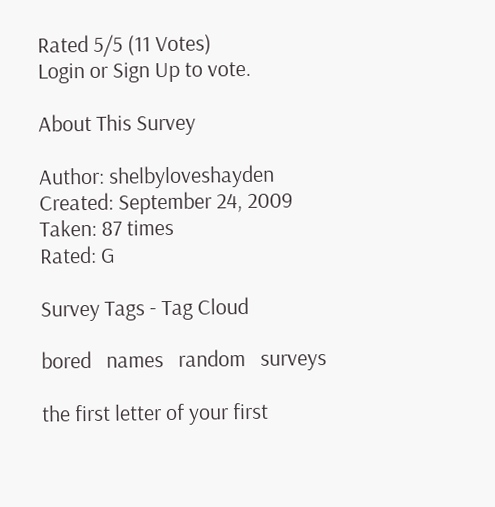Rated 5/5 (11 Votes)
Login or Sign Up to vote.

About This Survey

Author: shelbyloveshayden
Created: September 24, 2009
Taken: 87 times
Rated: G

Survey Tags - Tag Cloud

bored   names   random   surveys

the first letter of your first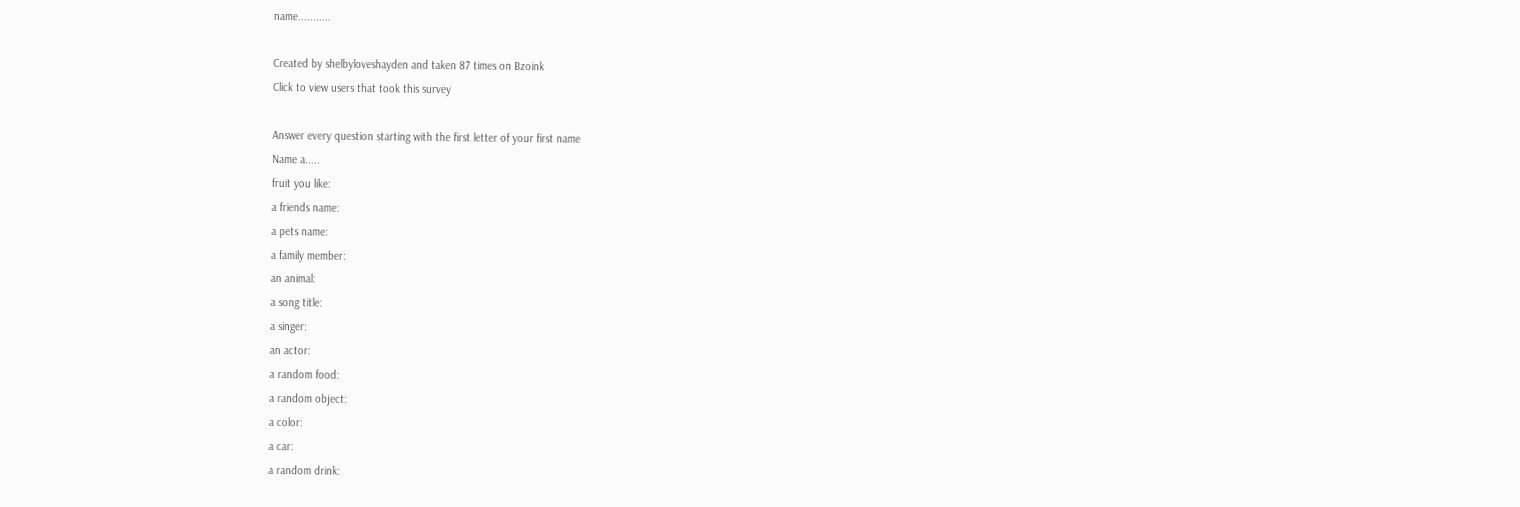name...........

Created by shelbyloveshayden and taken 87 times on Bzoink
Click to view users that took this survey

Answer every question starting with the first letter of your first name
Name a.....
fruit you like:
a friends name:
a pets name:
a family member:
an animal:
a song title:
a singer:
an actor:
a random food:
a random object:
a color:
a car:
a random drink: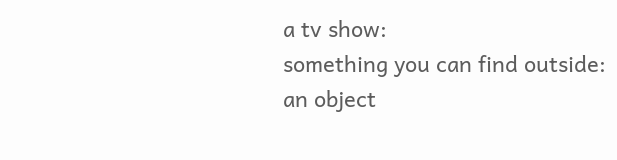a tv show:
something you can find outside:
an object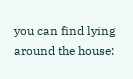you can find lying around the house: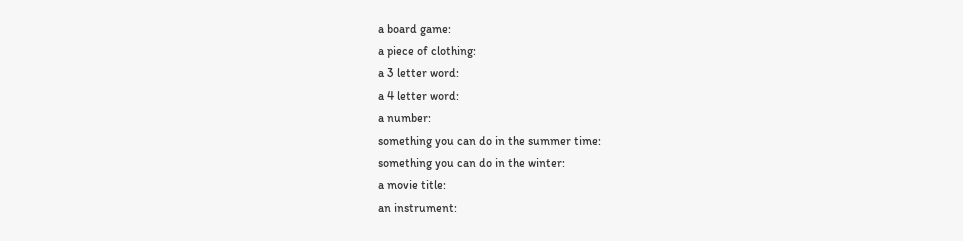a board game:
a piece of clothing:
a 3 letter word:
a 4 letter word:
a number:
something you can do in the summer time:
something you can do in the winter:
a movie title:
an instrument: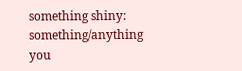something shiny:
something/anything you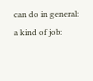can do in general:
a kind of job: